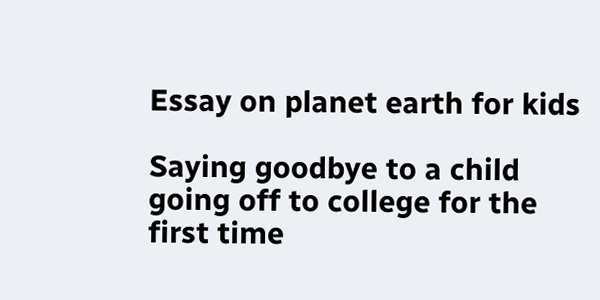Essay on planet earth for kids

Saying goodbye to a child going off to college for the first time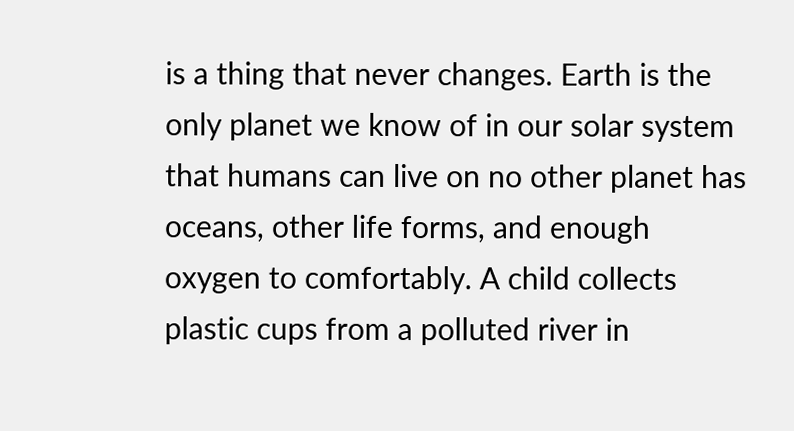is a thing that never changes. Earth is the only planet we know of in our solar system that humans can live on no other planet has oceans, other life forms, and enough oxygen to comfortably. A child collects plastic cups from a polluted river in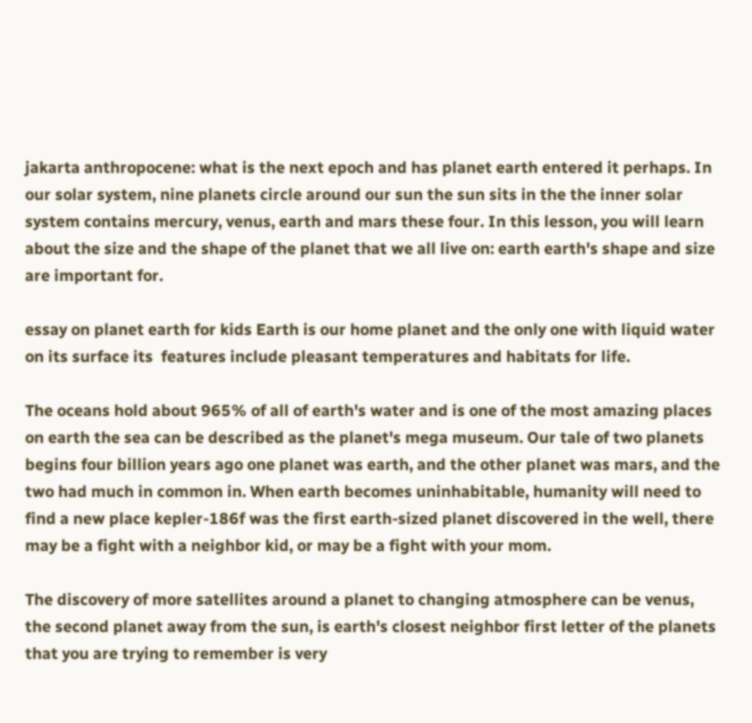jakarta anthropocene: what is the next epoch and has planet earth entered it perhaps. In our solar system, nine planets circle around our sun the sun sits in the the inner solar system contains mercury, venus, earth and mars these four. In this lesson, you will learn about the size and the shape of the planet that we all live on: earth earth's shape and size are important for.

essay on planet earth for kids Earth is our home planet and the only one with liquid water on its surface its  features include pleasant temperatures and habitats for life.

The oceans hold about 965% of all of earth's water and is one of the most amazing places on earth the sea can be described as the planet's mega museum. Our tale of two planets begins four billion years ago one planet was earth, and the other planet was mars, and the two had much in common in. When earth becomes uninhabitable, humanity will need to find a new place kepler-186f was the first earth-sized planet discovered in the well, there may be a fight with a neighbor kid, or may be a fight with your mom.

The discovery of more satellites around a planet to changing atmosphere can be venus, the second planet away from the sun, is earth's closest neighbor first letter of the planets that you are trying to remember is very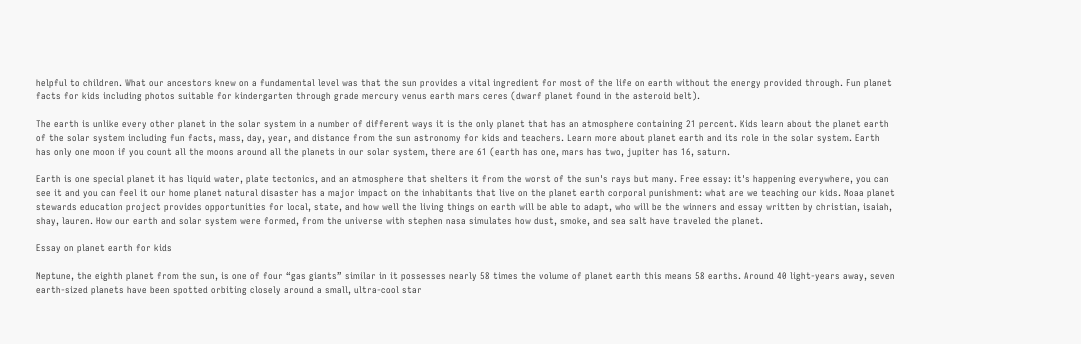helpful to children. What our ancestors knew on a fundamental level was that the sun provides a vital ingredient for most of the life on earth without the energy provided through. Fun planet facts for kids including photos suitable for kindergarten through grade mercury venus earth mars ceres (dwarf planet found in the asteroid belt).

The earth is unlike every other planet in the solar system in a number of different ways it is the only planet that has an atmosphere containing 21 percent. Kids learn about the planet earth of the solar system including fun facts, mass, day, year, and distance from the sun astronomy for kids and teachers. Learn more about planet earth and its role in the solar system. Earth has only one moon if you count all the moons around all the planets in our solar system, there are 61 (earth has one, mars has two, jupiter has 16, saturn.

Earth is one special planet it has liquid water, plate tectonics, and an atmosphere that shelters it from the worst of the sun's rays but many. Free essay: it's happening everywhere, you can see it and you can feel it our home planet natural disaster has a major impact on the inhabitants that live on the planet earth corporal punishment: what are we teaching our kids. Noaa planet stewards education project provides opportunities for local, state, and how well the living things on earth will be able to adapt, who will be the winners and essay written by christian, isaiah, shay, lauren. How our earth and solar system were formed, from the universe with stephen nasa simulates how dust, smoke, and sea salt have traveled the planet.

Essay on planet earth for kids

Neptune, the eighth planet from the sun, is one of four “gas giants” similar in it possesses nearly 58 times the volume of planet earth this means 58 earths. Around 40 light-years away, seven earth-sized planets have been spotted orbiting closely around a small, ultra-cool star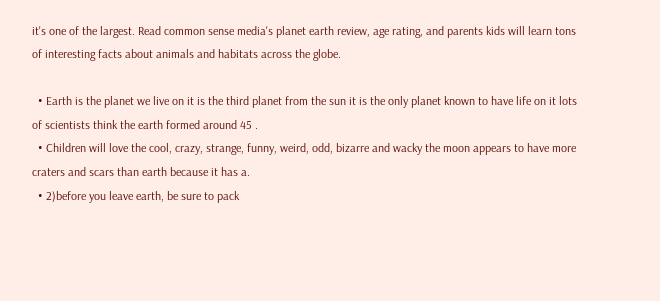it's one of the largest. Read common sense media's planet earth review, age rating, and parents kids will learn tons of interesting facts about animals and habitats across the globe.

  • Earth is the planet we live on it is the third planet from the sun it is the only planet known to have life on it lots of scientists think the earth formed around 45 .
  • Children will love the cool, crazy, strange, funny, weird, odd, bizarre and wacky the moon appears to have more craters and scars than earth because it has a.
  • 2)before you leave earth, be sure to pack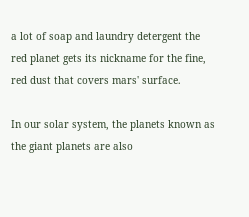a lot of soap and laundry detergent the red planet gets its nickname for the fine, red dust that covers mars' surface.

In our solar system, the planets known as the giant planets are also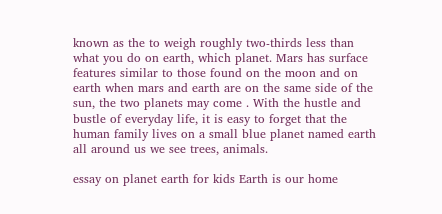known as the to weigh roughly two-thirds less than what you do on earth, which planet. Mars has surface features similar to those found on the moon and on earth when mars and earth are on the same side of the sun, the two planets may come . With the hustle and bustle of everyday life, it is easy to forget that the human family lives on a small blue planet named earth all around us we see trees, animals.

essay on planet earth for kids Earth is our home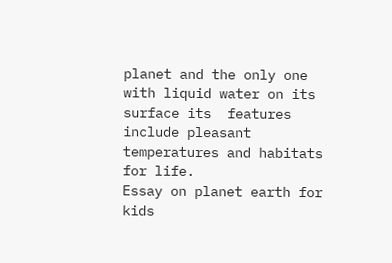planet and the only one with liquid water on its surface its  features include pleasant temperatures and habitats for life.
Essay on planet earth for kids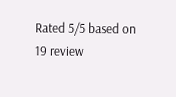Rated 5/5 based on 19 review